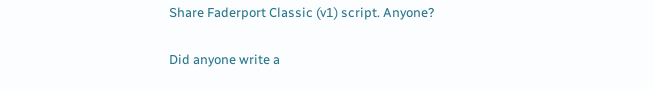Share Faderport Classic (v1) script. Anyone?

Did anyone write a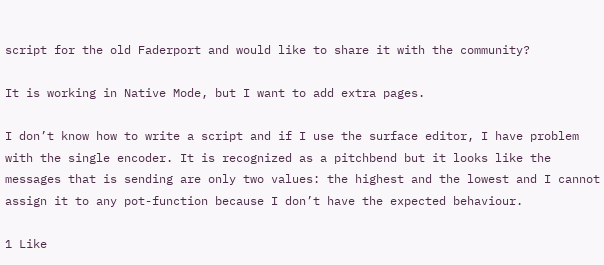script for the old Faderport and would like to share it with the community?

It is working in Native Mode, but I want to add extra pages.

I don’t know how to write a script and if I use the surface editor, I have problem with the single encoder. It is recognized as a pitchbend but it looks like the messages that is sending are only two values: the highest and the lowest and I cannot assign it to any pot-function because I don’t have the expected behaviour.

1 Like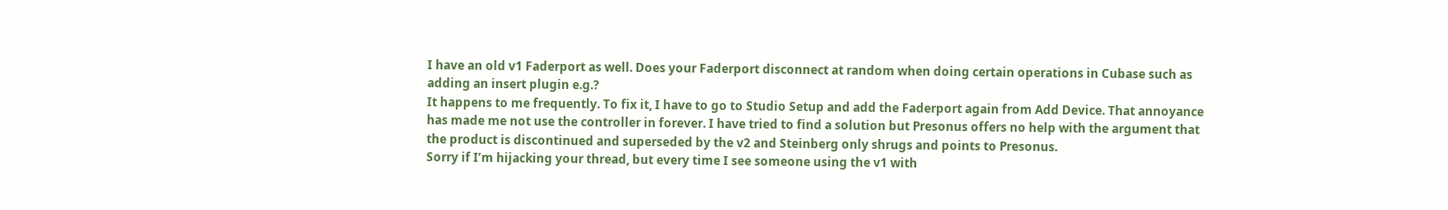I have an old v1 Faderport as well. Does your Faderport disconnect at random when doing certain operations in Cubase such as adding an insert plugin e.g.?
It happens to me frequently. To fix it, I have to go to Studio Setup and add the Faderport again from Add Device. That annoyance has made me not use the controller in forever. I have tried to find a solution but Presonus offers no help with the argument that the product is discontinued and superseded by the v2 and Steinberg only shrugs and points to Presonus.
Sorry if I’m hijacking your thread, but every time I see someone using the v1 with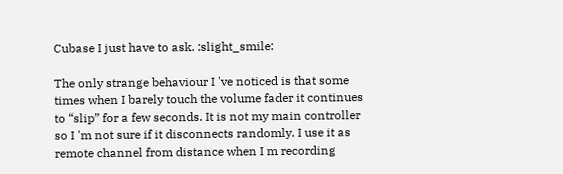Cubase I just have to ask. :slight_smile:

The only strange behaviour I 've noticed is that some times when I barely touch the volume fader it continues to “slip” for a few seconds. It is not my main controller so I 'm not sure if it disconnects randomly. I use it as remote channel from distance when I m recording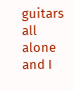guitars all alone and I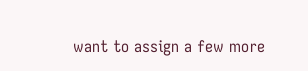want to assign a few more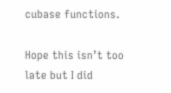cubase functions.

Hope this isn’t too late but I did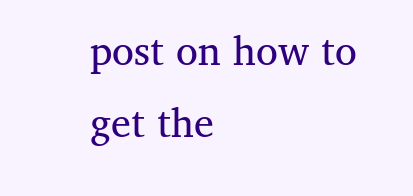post on how to get the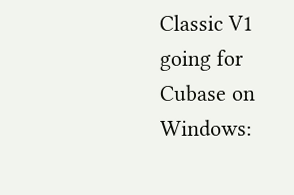Classic V1 going for Cubase on Windows: